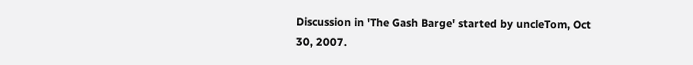Discussion in 'The Gash Barge' started by uncleTom, Oct 30, 2007.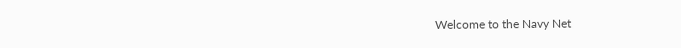Welcome to the Navy Net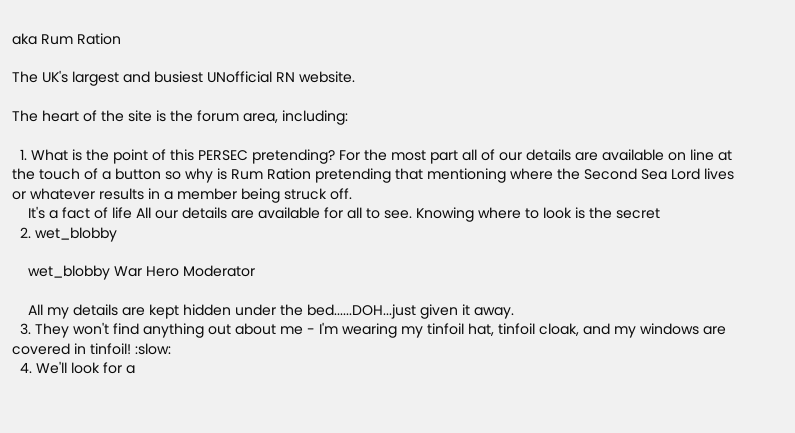aka Rum Ration

The UK's largest and busiest UNofficial RN website.

The heart of the site is the forum area, including:

  1. What is the point of this PERSEC pretending? For the most part all of our details are available on line at the touch of a button so why is Rum Ration pretending that mentioning where the Second Sea Lord lives or whatever results in a member being struck off.
    It's a fact of life All our details are available for all to see. Knowing where to look is the secret
  2. wet_blobby

    wet_blobby War Hero Moderator

    All my details are kept hidden under the bed......DOH...just given it away.
  3. They won't find anything out about me - I'm wearing my tinfoil hat, tinfoil cloak, and my windows are covered in tinfoil! :slow:
  4. We'll look for a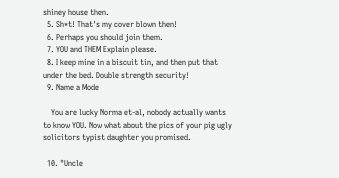shiney house then.
  5. Sh*t! That's my cover blown then!
  6. Perhaps you should join them.
  7. YOU and THEM Explain please.
  8. I keep mine in a biscuit tin, and then put that under the bed. Double strength security!
  9. Name a Mode

    You are lucky Norma et-al, nobody actually wants to know YOU. Now what about the pics of your pig ugly solicitors typist daughter you promised.

  10. "Uncle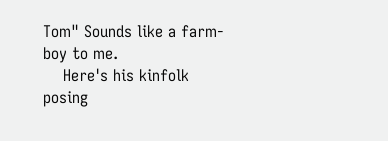Tom" Sounds like a farm-boy to me.
    Here's his kinfolk posing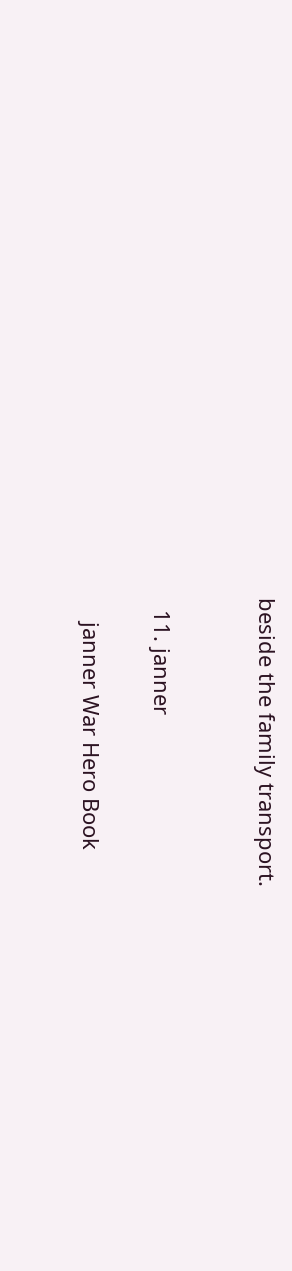beside the family transport.


  11. janner

    janner War Hero Book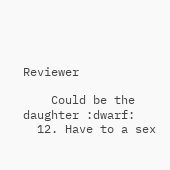Reviewer

    Could be the daughter :dwarf:
  12. Have to a sex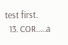test first.
  13. COR.....a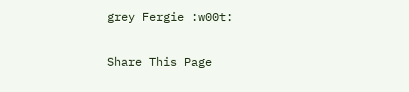grey Fergie :w00t:

Share This Page